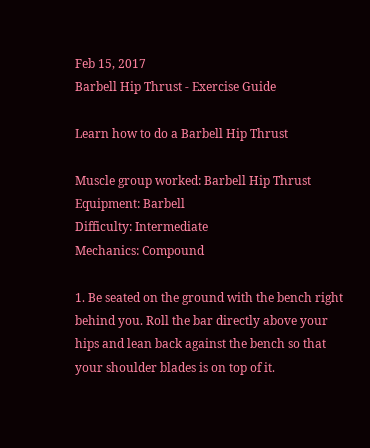Feb 15, 2017
Barbell Hip Thrust - Exercise Guide

Learn how to do a Barbell Hip Thrust

Muscle group worked: Barbell Hip Thrust
Equipment: Barbell
Difficulty: Intermediate
Mechanics: Compound

1. Be seated on the ground with the bench right behind you. Roll the bar directly above your hips and lean back against the bench so that your shoulder blades is on top of it.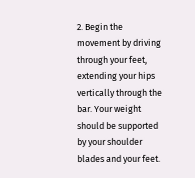2. Begin the movement by driving through your feet, extending your hips vertically through the bar. Your weight should be supported by your shoulder blades and your feet.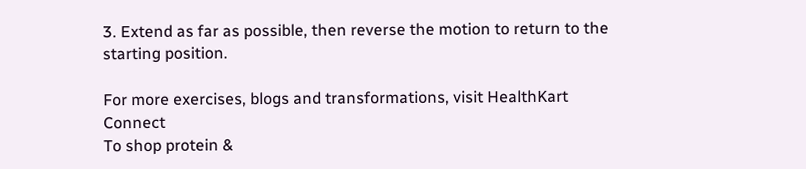3. Extend as far as possible, then reverse the motion to return to the starting position.

For more exercises, blogs and transformations, visit HealthKart Connect
To shop protein &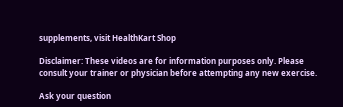supplements, visit HealthKart Shop

Disclaimer: These videos are for information purposes only. Please consult your trainer or physician before attempting any new exercise.

Ask your question